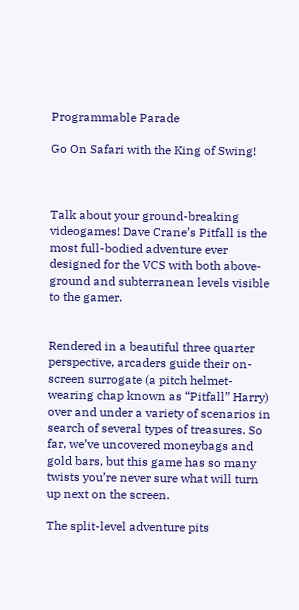Programmable Parade

Go On Safari with the King of Swing!



Talk about your ground-breaking videogames! Dave Crane’s Pitfall is the most full-bodied adventure ever designed for the VCS with both above-ground and subterranean levels visible to the gamer.


Rendered in a beautiful three quarter perspective, arcaders guide their on-screen surrogate (a pitch helmet-wearing chap known as “Pitfall” Harry) over and under a variety of scenarios in search of several types of treasures. So far, we’ve uncovered moneybags and gold bars, but this game has so many twists you’re never sure what will turn up next on the screen.

The split-level adventure pits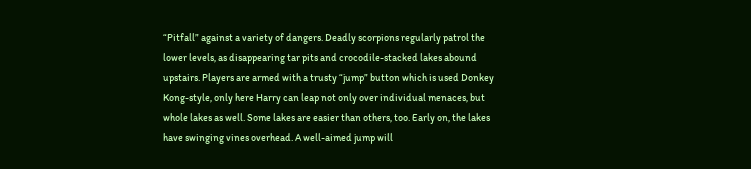“Pitfall” against a variety of dangers. Deadly scorpions regularly patrol the lower levels, as disappearing tar pits and crocodile-stacked lakes abound upstairs. Players are armed with a trusty “jump” button which is used Donkey Kong-style, only here Harry can leap not only over individual menaces, but whole lakes as well. Some lakes are easier than others, too. Early on, the lakes have swinging vines overhead. A well-aimed jump will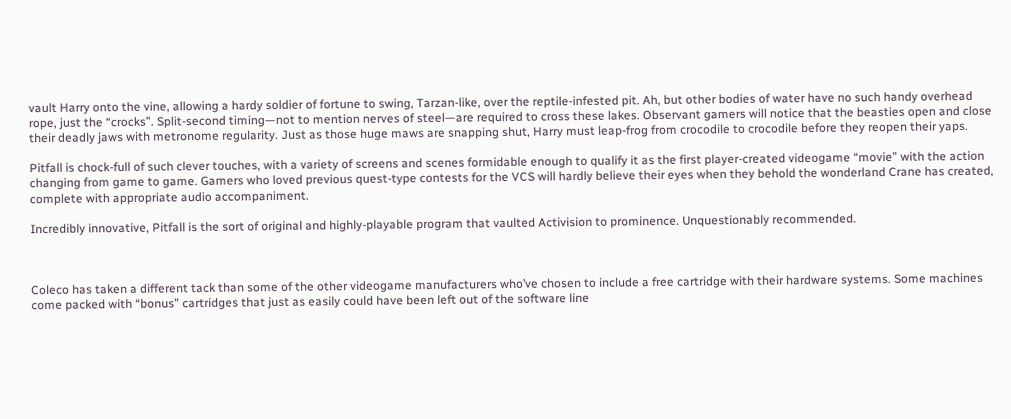vault Harry onto the vine, allowing a hardy soldier of fortune to swing, Tarzan-like, over the reptile-infested pit. Ah, but other bodies of water have no such handy overhead rope, just the “crocks”. Split-second timing—not to mention nerves of steel—are required to cross these lakes. Observant gamers will notice that the beasties open and close their deadly jaws with metronome regularity. Just as those huge maws are snapping shut, Harry must leap-frog from crocodile to crocodile before they reopen their yaps.

Pitfall is chock-full of such clever touches, with a variety of screens and scenes formidable enough to qualify it as the first player-created videogame “movie” with the action changing from game to game. Gamers who loved previous quest-type contests for the VCS will hardly believe their eyes when they behold the wonderland Crane has created, complete with appropriate audio accompaniment.

Incredibly innovative, Pitfall is the sort of original and highly-playable program that vaulted Activision to prominence. Unquestionably recommended.



Coleco has taken a different tack than some of the other videogame manufacturers who’ve chosen to include a free cartridge with their hardware systems. Some machines come packed with “bonus” cartridges that just as easily could have been left out of the software line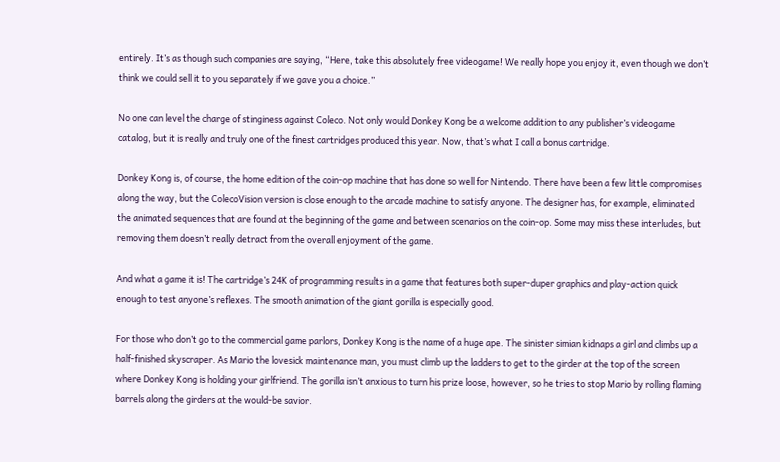entirely. It’s as though such companies are saying, “Here, take this absolutely free videogame! We really hope you enjoy it, even though we don’t think we could sell it to you separately if we gave you a choice.”

No one can level the charge of stinginess against Coleco. Not only would Donkey Kong be a welcome addition to any publisher’s videogame catalog, but it is really and truly one of the finest cartridges produced this year. Now, that’s what I call a bonus cartridge.

Donkey Kong is, of course, the home edition of the coin-op machine that has done so well for Nintendo. There have been a few little compromises along the way, but the ColecoVision version is close enough to the arcade machine to satisfy anyone. The designer has, for example, eliminated the animated sequences that are found at the beginning of the game and between scenarios on the coin-op. Some may miss these interludes, but removing them doesn’t really detract from the overall enjoyment of the game.

And what a game it is! The cartridge’s 24K of programming results in a game that features both super-duper graphics and play-action quick enough to test anyone’s reflexes. The smooth animation of the giant gorilla is especially good.

For those who don’t go to the commercial game parlors, Donkey Kong is the name of a huge ape. The sinister simian kidnaps a girl and climbs up a half-finished skyscraper. As Mario the lovesick maintenance man, you must climb up the ladders to get to the girder at the top of the screen where Donkey Kong is holding your girlfriend. The gorilla isn’t anxious to turn his prize loose, however, so he tries to stop Mario by rolling flaming barrels along the girders at the would-be savior.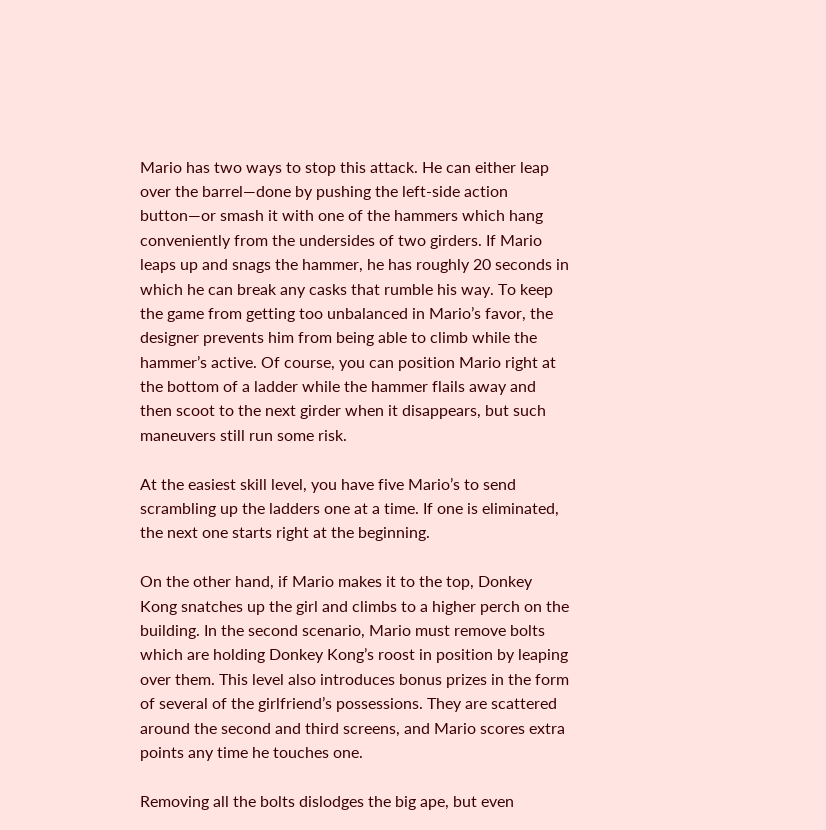Mario has two ways to stop this attack. He can either leap over the barrel—done by pushing the left-side action button—or smash it with one of the hammers which hang conveniently from the undersides of two girders. If Mario leaps up and snags the hammer, he has roughly 20 seconds in which he can break any casks that rumble his way. To keep the game from getting too unbalanced in Mario’s favor, the designer prevents him from being able to climb while the hammer’s active. Of course, you can position Mario right at the bottom of a ladder while the hammer flails away and then scoot to the next girder when it disappears, but such maneuvers still run some risk.

At the easiest skill level, you have five Mario’s to send scrambling up the ladders one at a time. If one is eliminated, the next one starts right at the beginning.

On the other hand, if Mario makes it to the top, Donkey Kong snatches up the girl and climbs to a higher perch on the building. In the second scenario, Mario must remove bolts which are holding Donkey Kong’s roost in position by leaping over them. This level also introduces bonus prizes in the form of several of the girlfriend’s possessions. They are scattered around the second and third screens, and Mario scores extra points any time he touches one.

Removing all the bolts dislodges the big ape, but even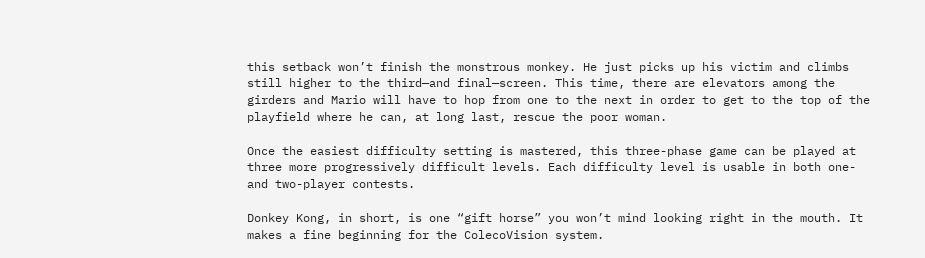this setback won’t finish the monstrous monkey. He just picks up his victim and climbs still higher to the third—and final—screen. This time, there are elevators among the girders and Mario will have to hop from one to the next in order to get to the top of the playfield where he can, at long last, rescue the poor woman.

Once the easiest difficulty setting is mastered, this three-phase game can be played at three more progressively difficult levels. Each difficulty level is usable in both one- and two-player contests.

Donkey Kong, in short, is one “gift horse” you won’t mind looking right in the mouth. It makes a fine beginning for the ColecoVision system.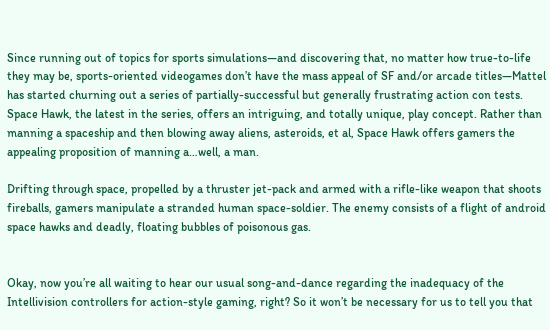Since running out of topics for sports simulations—and discovering that, no matter how true-to-life they may be, sports-oriented videogames don’t have the mass appeal of SF and/or arcade titles—Mattel has started churning out a series of partially-successful but generally frustrating action con tests. Space Hawk, the latest in the series, offers an intriguing, and totally unique, play concept. Rather than manning a spaceship and then blowing away aliens, asteroids, et al, Space Hawk offers gamers the appealing proposition of manning a…well, a man.

Drifting through space, propelled by a thruster jet-pack and armed with a rifle-like weapon that shoots fireballs, gamers manipulate a stranded human space-soldier. The enemy consists of a flight of android space hawks and deadly, floating bubbles of poisonous gas.


Okay, now you’re all waiting to hear our usual song-and-dance regarding the inadequacy of the Intellivision controllers for action-style gaming, right? So it won’t be necessary for us to tell you that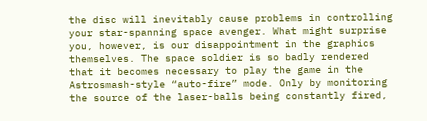the disc will inevitably cause problems in controlling your star-spanning space avenger. What might surprise you, however, is our disappointment in the graphics themselves. The space soldier is so badly rendered that it becomes necessary to play the game in the Astrosmash-style “auto-fire” mode. Only by monitoring the source of the laser-balls being constantly fired,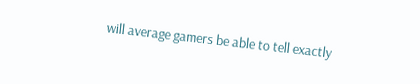will average gamers be able to tell exactly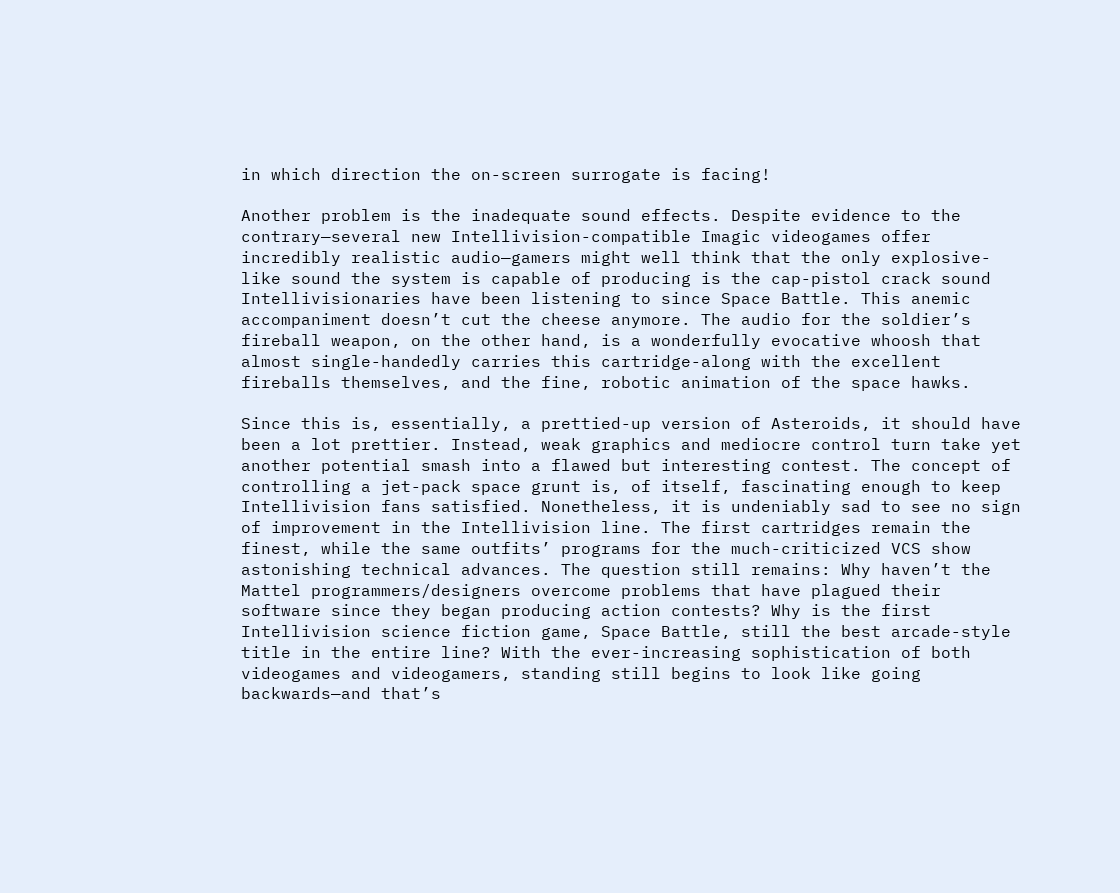in which direction the on-screen surrogate is facing!

Another problem is the inadequate sound effects. Despite evidence to the contrary—several new Intellivision-compatible Imagic videogames offer incredibly realistic audio—gamers might well think that the only explosive-like sound the system is capable of producing is the cap-pistol crack sound Intellivisionaries have been listening to since Space Battle. This anemic accompaniment doesn’t cut the cheese anymore. The audio for the soldier’s fireball weapon, on the other hand, is a wonderfully evocative whoosh that almost single-handedly carries this cartridge-along with the excellent fireballs themselves, and the fine, robotic animation of the space hawks.

Since this is, essentially, a prettied-up version of Asteroids, it should have been a lot prettier. Instead, weak graphics and mediocre control turn take yet another potential smash into a flawed but interesting contest. The concept of controlling a jet-pack space grunt is, of itself, fascinating enough to keep Intellivision fans satisfied. Nonetheless, it is undeniably sad to see no sign of improvement in the Intellivision line. The first cartridges remain the finest, while the same outfits’ programs for the much-criticized VCS show astonishing technical advances. The question still remains: Why haven’t the Mattel programmers/designers overcome problems that have plagued their software since they began producing action contests? Why is the first Intellivision science fiction game, Space Battle, still the best arcade-style title in the entire line? With the ever-increasing sophistication of both videogames and videogamers, standing still begins to look like going backwards—and that’s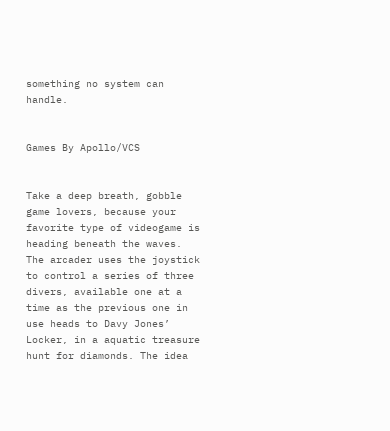something no system can handle.


Games By Apollo/VCS


Take a deep breath, gobble game lovers, because your favorite type of videogame is heading beneath the waves. The arcader uses the joystick to control a series of three divers, available one at a time as the previous one in use heads to Davy Jones’ Locker, in a aquatic treasure hunt for diamonds. The idea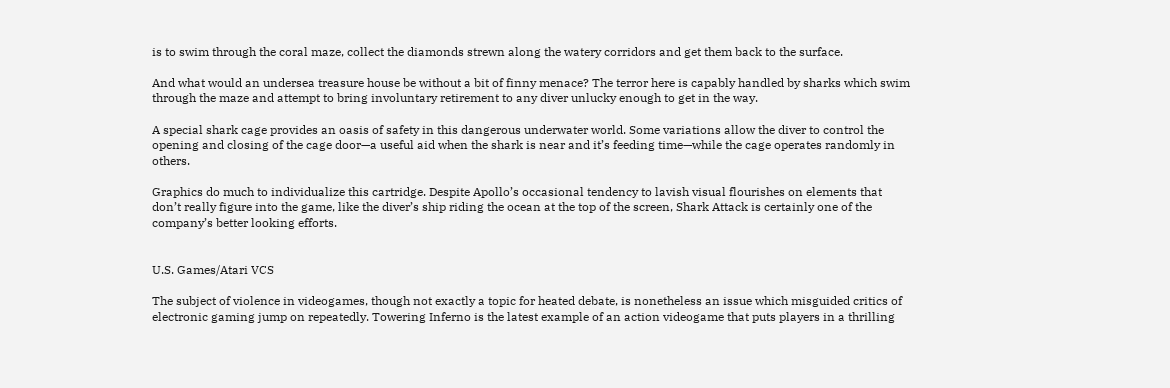is to swim through the coral maze, collect the diamonds strewn along the watery corridors and get them back to the surface.

And what would an undersea treasure house be without a bit of finny menace? The terror here is capably handled by sharks which swim through the maze and attempt to bring involuntary retirement to any diver unlucky enough to get in the way.

A special shark cage provides an oasis of safety in this dangerous underwater world. Some variations allow the diver to control the opening and closing of the cage door—a useful aid when the shark is near and it’s feeding time—while the cage operates randomly in others.

Graphics do much to individualize this cartridge. Despite Apollo’s occasional tendency to lavish visual flourishes on elements that don’t really figure into the game, like the diver’s ship riding the ocean at the top of the screen, Shark Attack is certainly one of the company’s better looking efforts.


U.S. Games/Atari VCS

The subject of violence in videogames, though not exactly a topic for heated debate, is nonetheless an issue which misguided critics of electronic gaming jump on repeatedly. Towering Inferno is the latest example of an action videogame that puts players in a thrilling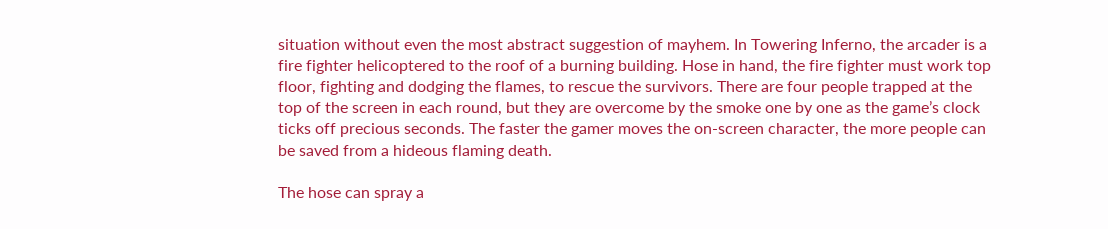situation without even the most abstract suggestion of mayhem. In Towering Inferno, the arcader is a fire fighter helicoptered to the roof of a burning building. Hose in hand, the fire fighter must work top floor, fighting and dodging the flames, to rescue the survivors. There are four people trapped at the top of the screen in each round, but they are overcome by the smoke one by one as the game’s clock ticks off precious seconds. The faster the gamer moves the on-screen character, the more people can be saved from a hideous flaming death.

The hose can spray a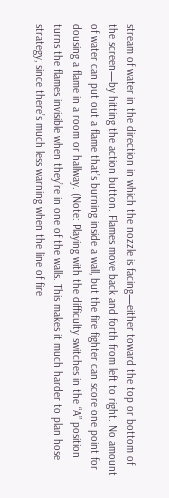stream of water in the direction in which the nozzle is facing—either toward the top or bottom of the screen—by hitting the action button. Flames move back and forth from left to right. No amount of water can put out a flame that’s burning inside a wall, but the fire fighter can score one point for dousing a flame in a room or hallway. (Note: Playing with the difficulty switches in the “A” position turns the flames invisible when they’re in one of the walls. This makes it much harder to plan hose strategy, since there’s much less warning when the line of fire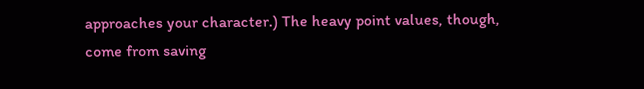approaches your character.) The heavy point values, though, come from saving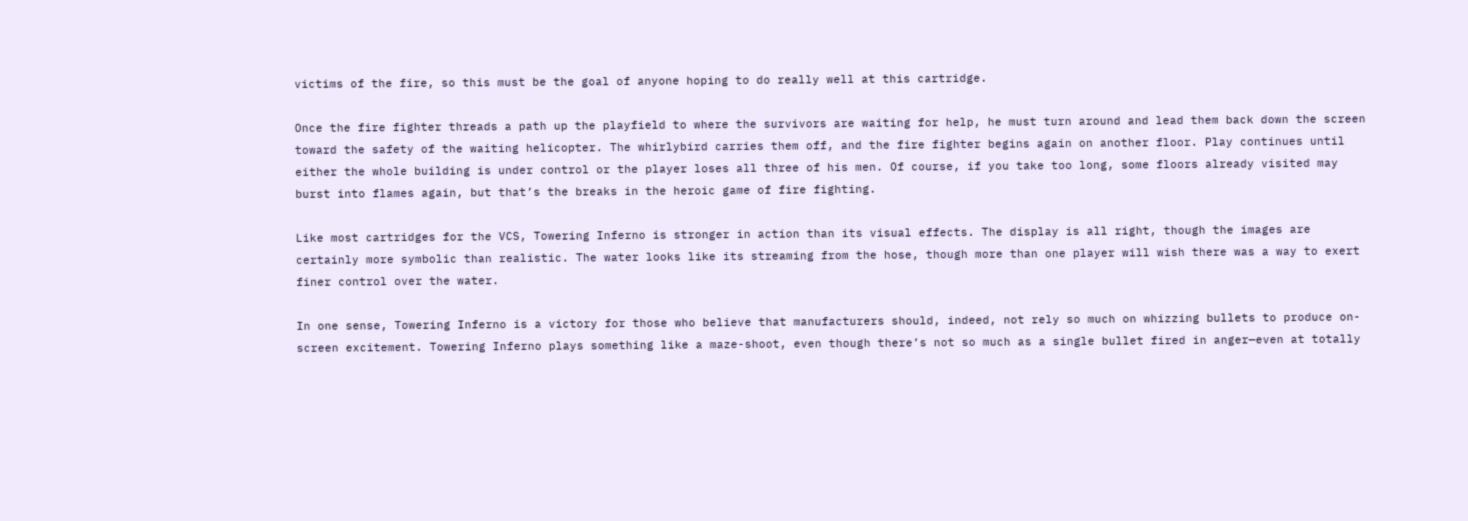victims of the fire, so this must be the goal of anyone hoping to do really well at this cartridge.

Once the fire fighter threads a path up the playfield to where the survivors are waiting for help, he must turn around and lead them back down the screen toward the safety of the waiting helicopter. The whirlybird carries them off, and the fire fighter begins again on another floor. Play continues until either the whole building is under control or the player loses all three of his men. Of course, if you take too long, some floors already visited may burst into flames again, but that’s the breaks in the heroic game of fire fighting.

Like most cartridges for the VCS, Towering Inferno is stronger in action than its visual effects. The display is all right, though the images are certainly more symbolic than realistic. The water looks like its streaming from the hose, though more than one player will wish there was a way to exert finer control over the water.

In one sense, Towering Inferno is a victory for those who believe that manufacturers should, indeed, not rely so much on whizzing bullets to produce on-screen excitement. Towering Inferno plays something like a maze-shoot, even though there’s not so much as a single bullet fired in anger—even at totally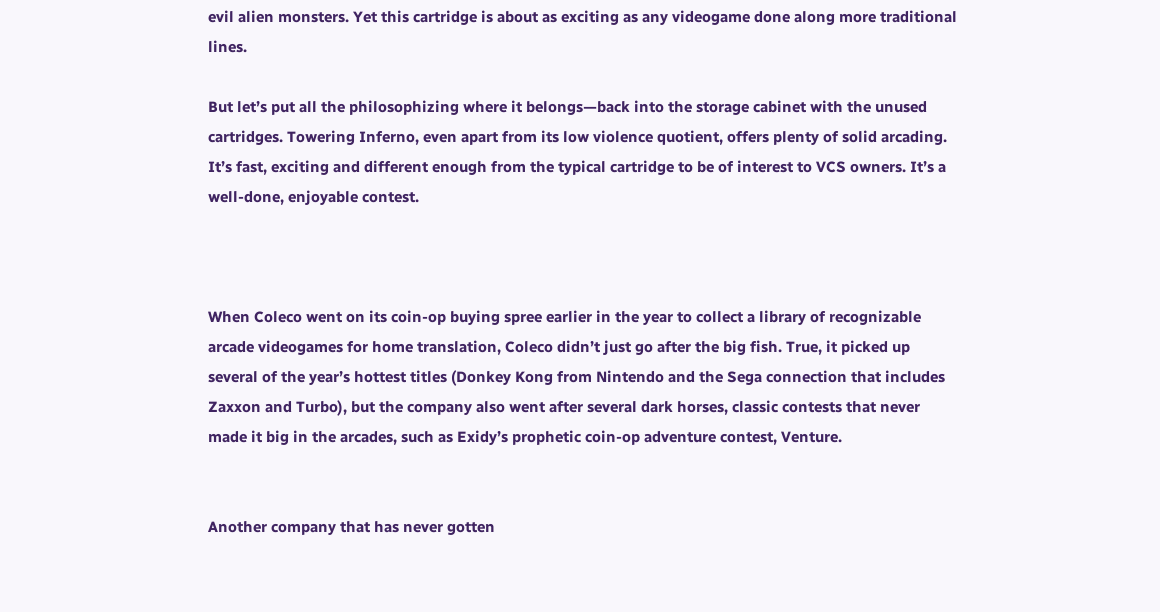evil alien monsters. Yet this cartridge is about as exciting as any videogame done along more traditional lines.

But let’s put all the philosophizing where it belongs—back into the storage cabinet with the unused cartridges. Towering Inferno, even apart from its low violence quotient, offers plenty of solid arcading. It’s fast, exciting and different enough from the typical cartridge to be of interest to VCS owners. It’s a well-done, enjoyable contest.



When Coleco went on its coin-op buying spree earlier in the year to collect a library of recognizable arcade videogames for home translation, Coleco didn’t just go after the big fish. True, it picked up several of the year’s hottest titles (Donkey Kong from Nintendo and the Sega connection that includes Zaxxon and Turbo), but the company also went after several dark horses, classic contests that never made it big in the arcades, such as Exidy’s prophetic coin-op adventure contest, Venture.


Another company that has never gotten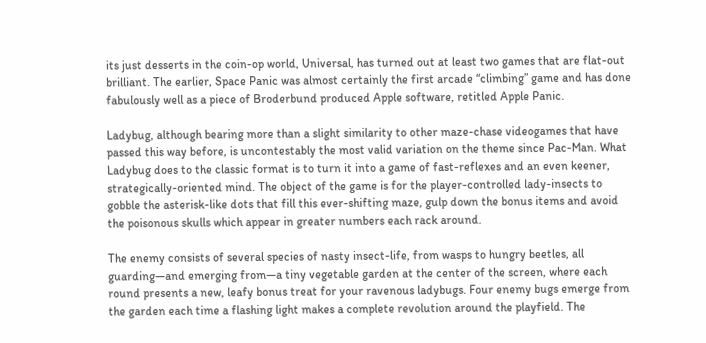its just desserts in the coin-op world, Universal, has turned out at least two games that are flat-out brilliant. The earlier, Space Panic was almost certainly the first arcade “climbing” game and has done fabulously well as a piece of Broderbund produced Apple software, retitled Apple Panic.

Ladybug, although bearing more than a slight similarity to other maze-chase videogames that have passed this way before, is uncontestably the most valid variation on the theme since Pac-Man. What Ladybug does to the classic format is to turn it into a game of fast-reflexes and an even keener, strategically-oriented mind. The object of the game is for the player-controlled lady-insects to gobble the asterisk-like dots that fill this ever-shifting maze, gulp down the bonus items and avoid the poisonous skulls which appear in greater numbers each rack around.

The enemy consists of several species of nasty insect-life, from wasps to hungry beetles, all guarding—and emerging from—a tiny vegetable garden at the center of the screen, where each round presents a new, leafy bonus treat for your ravenous ladybugs. Four enemy bugs emerge from the garden each time a flashing light makes a complete revolution around the playfield. The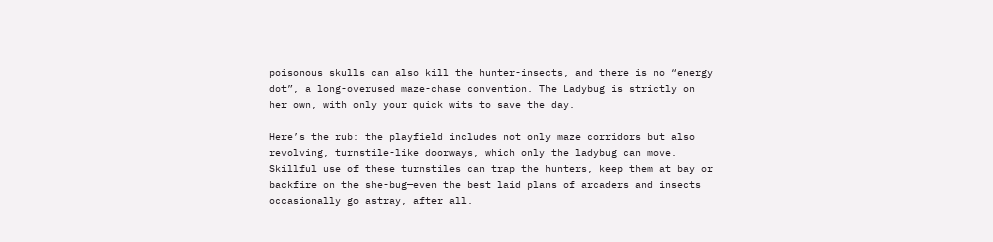poisonous skulls can also kill the hunter-insects, and there is no “energy dot”, a long-overused maze-chase convention. The Ladybug is strictly on her own, with only your quick wits to save the day.

Here’s the rub: the playfield includes not only maze corridors but also revolving, turnstile-like doorways, which only the ladybug can move. Skillful use of these turnstiles can trap the hunters, keep them at bay or backfire on the she-bug—even the best laid plans of arcaders and insects occasionally go astray, after all.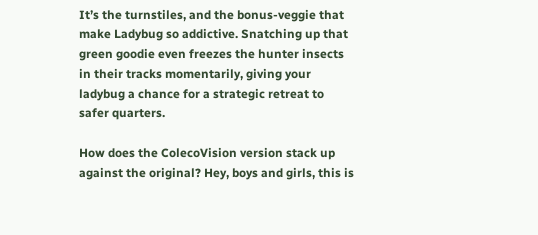It’s the turnstiles, and the bonus-veggie that make Ladybug so addictive. Snatching up that green goodie even freezes the hunter insects in their tracks momentarily, giving your ladybug a chance for a strategic retreat to safer quarters.

How does the ColecoVision version stack up against the original? Hey, boys and girls, this is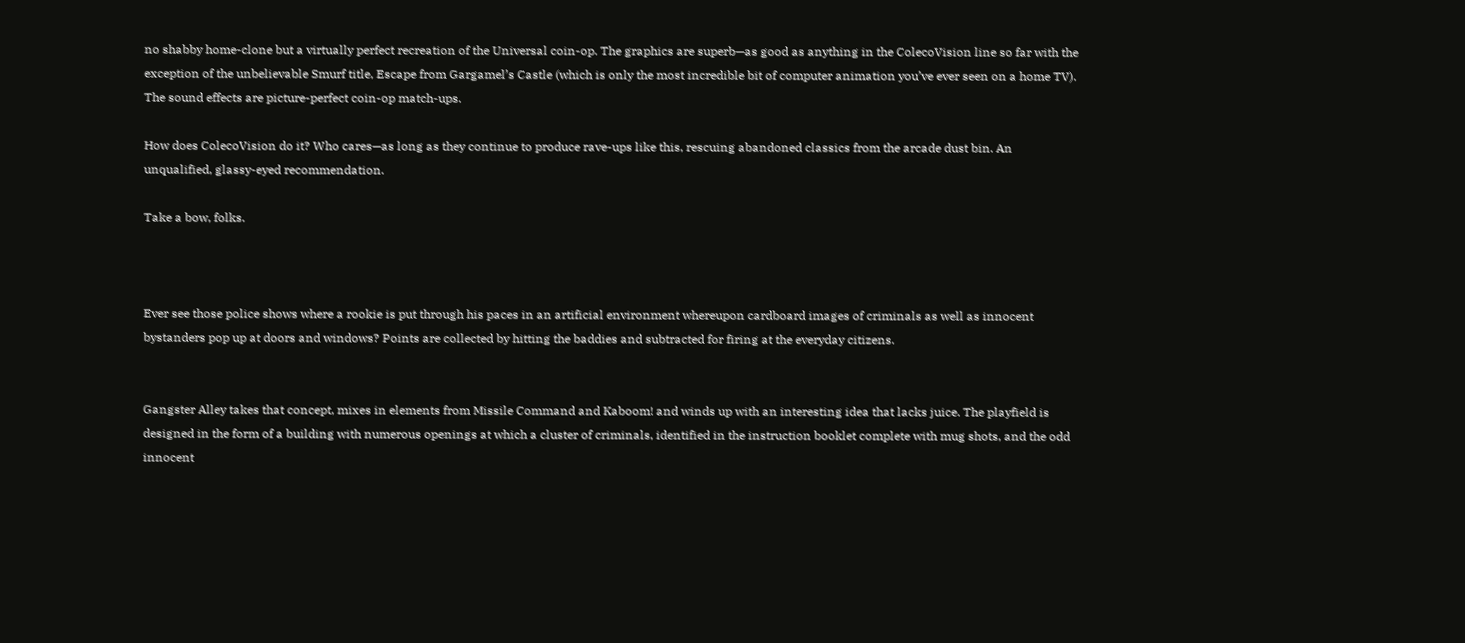no shabby home-clone but a virtually perfect recreation of the Universal coin-op. The graphics are superb—as good as anything in the ColecoVision line so far with the exception of the unbelievable Smurf title, Escape from Gargamel’s Castle (which is only the most incredible bit of computer animation you’ve ever seen on a home TV). The sound effects are picture-perfect coin-op match-ups.

How does ColecoVision do it? Who cares—as long as they continue to produce rave-ups like this, rescuing abandoned classics from the arcade dust bin. An unqualified, glassy-eyed recommendation.

Take a bow, folks.



Ever see those police shows where a rookie is put through his paces in an artificial environment whereupon cardboard images of criminals as well as innocent bystanders pop up at doors and windows? Points are collected by hitting the baddies and subtracted for firing at the everyday citizens.


Gangster Alley takes that concept, mixes in elements from Missile Command and Kaboom! and winds up with an interesting idea that lacks juice. The playfield is designed in the form of a building with numerous openings at which a cluster of criminals, identified in the instruction booklet complete with mug shots, and the odd innocent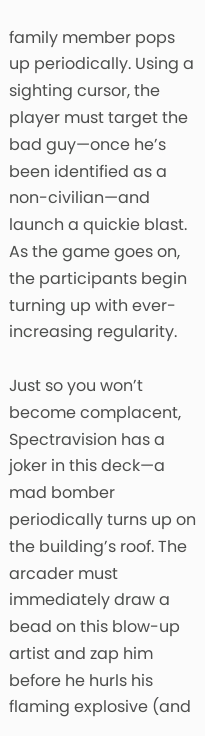family member pops up periodically. Using a sighting cursor, the player must target the bad guy—once he’s been identified as a non-civilian—and launch a quickie blast. As the game goes on, the participants begin turning up with ever-increasing regularity.

Just so you won’t become complacent, Spectravision has a joker in this deck—a mad bomber periodically turns up on the building’s roof. The arcader must immediately draw a bead on this blow-up artist and zap him before he hurls his flaming explosive (and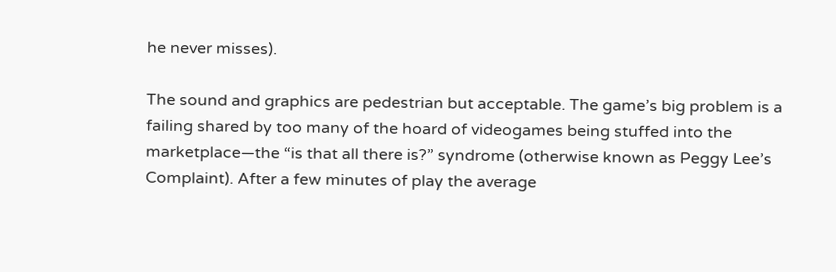he never misses).

The sound and graphics are pedestrian but acceptable. The game’s big problem is a failing shared by too many of the hoard of videogames being stuffed into the marketplace—the “is that all there is?” syndrome (otherwise known as Peggy Lee’s Complaint). After a few minutes of play the average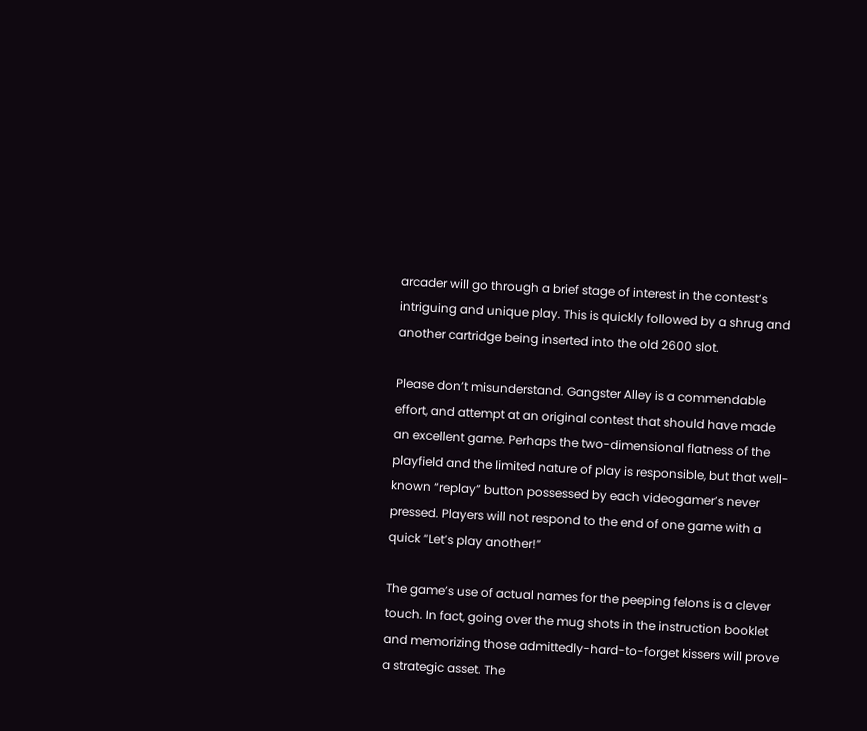arcader will go through a brief stage of interest in the contest’s intriguing and unique play. This is quickly followed by a shrug and another cartridge being inserted into the old 2600 slot.

Please don’t misunderstand. Gangster Alley is a commendable effort, and attempt at an original contest that should have made an excellent game. Perhaps the two-dimensional flatness of the playfield and the limited nature of play is responsible, but that well-known “replay” button possessed by each videogamer’s never pressed. Players will not respond to the end of one game with a quick “Let’s play another!”

The game’s use of actual names for the peeping felons is a clever touch. In fact, going over the mug shots in the instruction booklet and memorizing those admittedly-hard-to-forget kissers will prove a strategic asset. The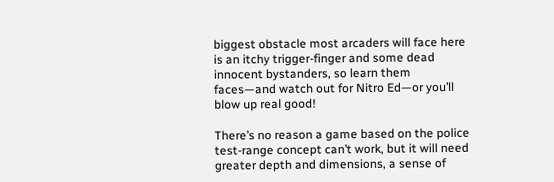biggest obstacle most arcaders will face here is an itchy trigger-finger and some dead innocent bystanders, so learn them faces—and watch out for Nitro Ed—or you’ll blow up real good!

There’s no reason a game based on the police test-range concept can’t work, but it will need greater depth and dimensions, a sense of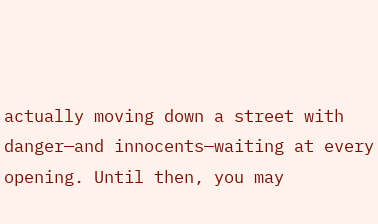actually moving down a street with danger—and innocents—waiting at every opening. Until then, you may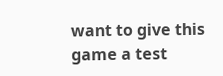want to give this game a test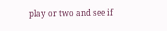play or two and see if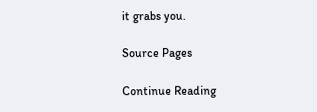it grabs you.

Source Pages

Continue Reading